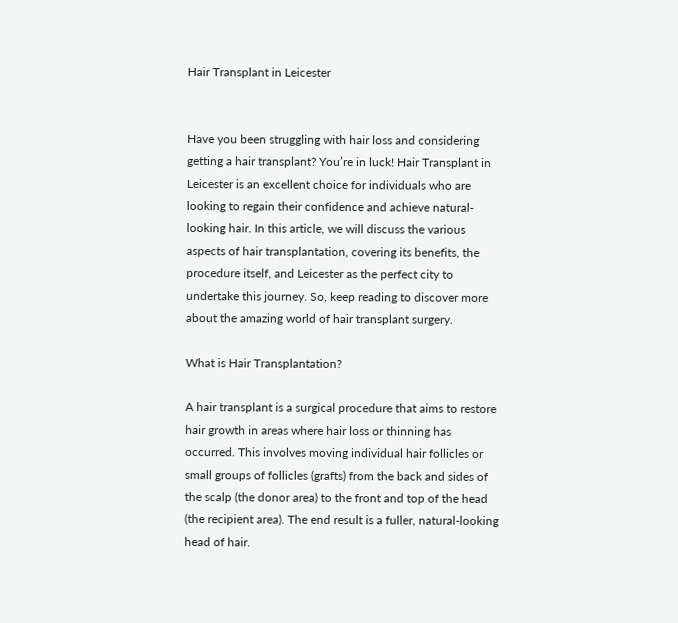Hair Transplant in Leicester


Have you been struggling with hair loss and considering getting a hair transplant? You’re in luck! Hair Transplant in Leicester is an excellent choice for individuals who are looking to regain their confidence and achieve natural-looking hair. In this article, we will discuss the various aspects of hair transplantation, covering its benefits, the procedure itself, and Leicester as the perfect city to undertake this journey. So, keep reading to discover more about the amazing world of hair transplant surgery.

What is Hair Transplantation?

A hair transplant is a surgical procedure that aims to restore hair growth in areas where hair loss or thinning has occurred. This involves moving individual hair follicles or small groups of follicles (grafts) from the back and sides of the scalp (the donor area) to the front and top of the head (the recipient area). The end result is a fuller, natural-looking head of hair.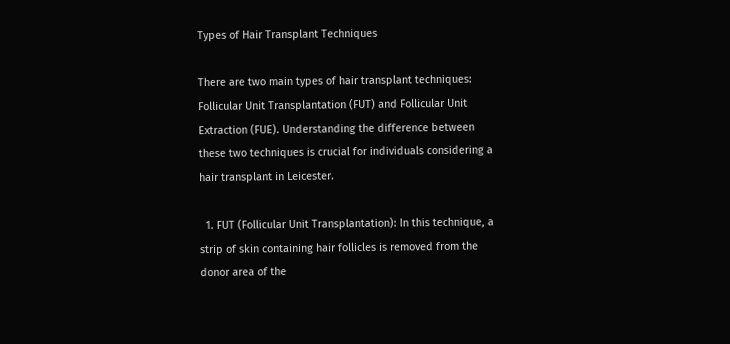Types of Hair Transplant Techniques

There are two main types of hair transplant techniques: Follicular Unit Transplantation (FUT) and Follicular Unit Extraction (FUE). Understanding the difference between these two techniques is crucial for individuals considering a hair transplant in Leicester.

  1. FUT (Follicular Unit Transplantation): In this technique, a strip of skin containing hair follicles is removed from the donor area of the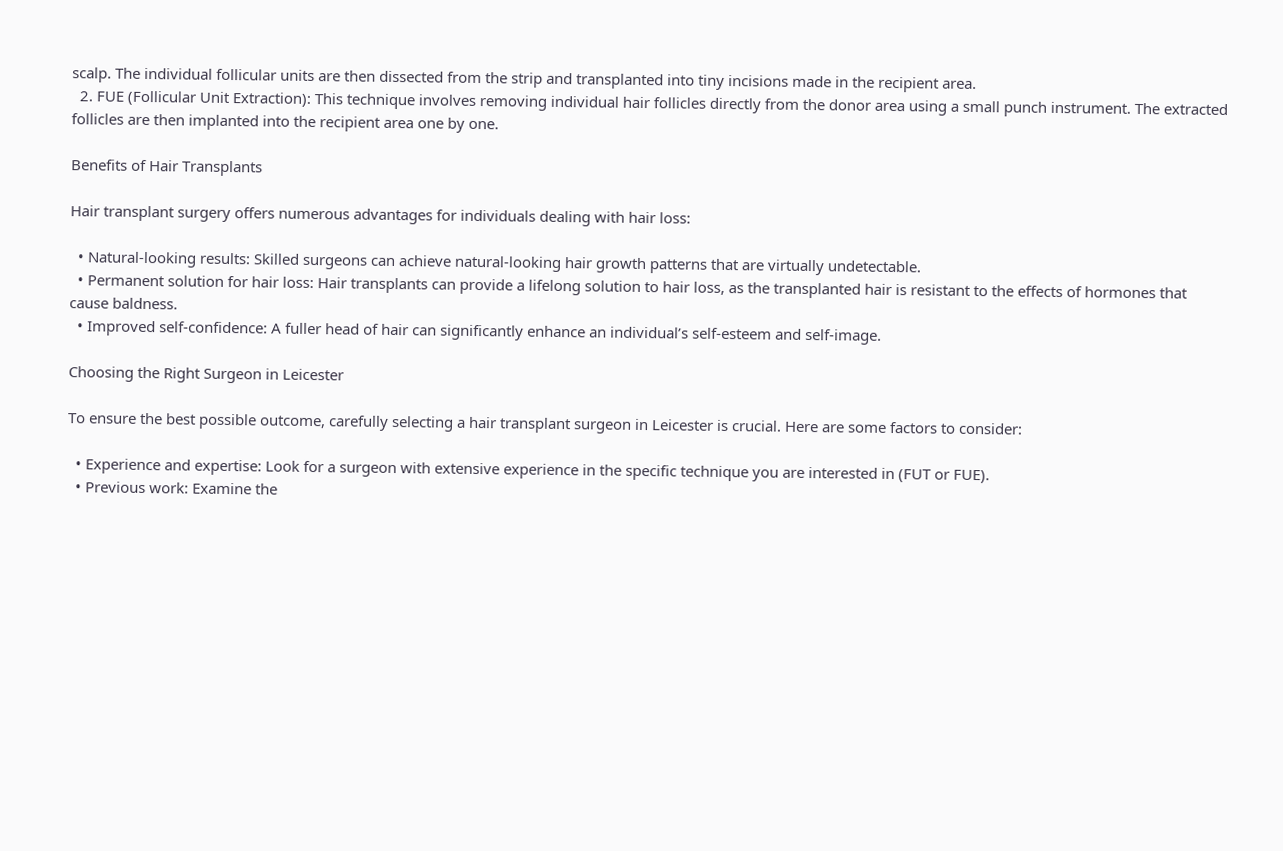scalp. The individual follicular units are then dissected from the strip and transplanted into tiny incisions made in the recipient area.
  2. FUE (Follicular Unit Extraction): This technique involves removing individual hair follicles directly from the donor area using a small punch instrument. The extracted follicles are then implanted into the recipient area one by one.

Benefits of Hair Transplants

Hair transplant surgery offers numerous advantages for individuals dealing with hair loss:

  • Natural-looking results: Skilled surgeons can achieve natural-looking hair growth patterns that are virtually undetectable.
  • Permanent solution for hair loss: Hair transplants can provide a lifelong solution to hair loss, as the transplanted hair is resistant to the effects of hormones that cause baldness.
  • Improved self-confidence: A fuller head of hair can significantly enhance an individual’s self-esteem and self-image.

Choosing the Right Surgeon in Leicester

To ensure the best possible outcome, carefully selecting a hair transplant surgeon in Leicester is crucial. Here are some factors to consider:

  • Experience and expertise: Look for a surgeon with extensive experience in the specific technique you are interested in (FUT or FUE).
  • Previous work: Examine the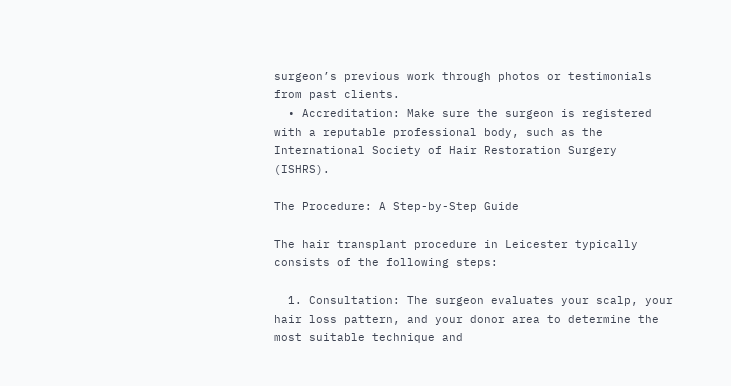surgeon’s previous work through photos or testimonials from past clients.
  • Accreditation: Make sure the surgeon is registered with a reputable professional body, such as the International Society of Hair Restoration Surgery (ISHRS).

The Procedure: A Step-by-Step Guide

The hair transplant procedure in Leicester typically consists of the following steps:

  1. Consultation: The surgeon evaluates your scalp, your hair loss pattern, and your donor area to determine the most suitable technique and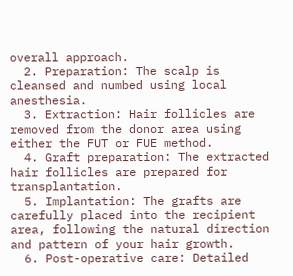overall approach.
  2. Preparation: The scalp is cleansed and numbed using local anesthesia.
  3. Extraction: Hair follicles are removed from the donor area using either the FUT or FUE method.
  4. Graft preparation: The extracted hair follicles are prepared for transplantation.
  5. Implantation: The grafts are carefully placed into the recipient area, following the natural direction and pattern of your hair growth.
  6. Post-operative care: Detailed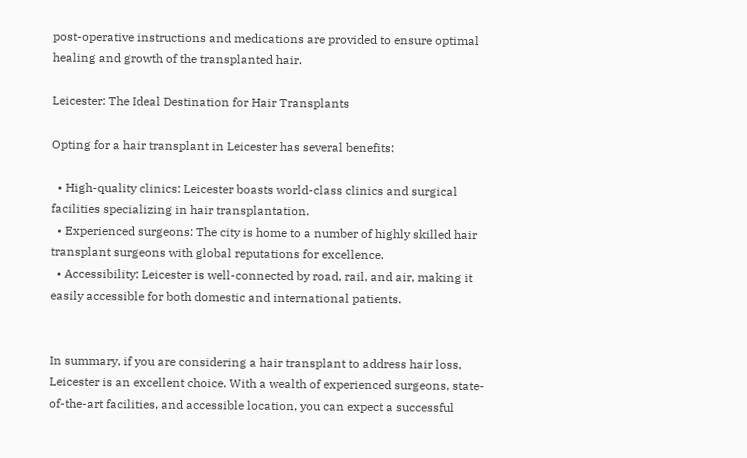post-operative instructions and medications are provided to ensure optimal healing and growth of the transplanted hair.

Leicester: The Ideal Destination for Hair Transplants

Opting for a hair transplant in Leicester has several benefits:

  • High-quality clinics: Leicester boasts world-class clinics and surgical facilities specializing in hair transplantation.
  • Experienced surgeons: The city is home to a number of highly skilled hair transplant surgeons with global reputations for excellence.
  • Accessibility: Leicester is well-connected by road, rail, and air, making it easily accessible for both domestic and international patients.


In summary, if you are considering a hair transplant to address hair loss, Leicester is an excellent choice. With a wealth of experienced surgeons, state-of-the-art facilities, and accessible location, you can expect a successful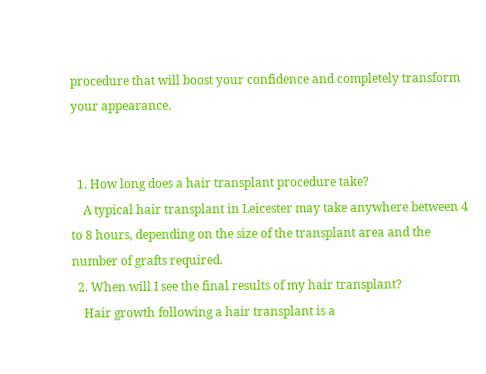procedure that will boost your confidence and completely transform your appearance.


  1. How long does a hair transplant procedure take?
    A typical hair transplant in Leicester may take anywhere between 4 to 8 hours, depending on the size of the transplant area and the number of grafts required.
  2. When will I see the final results of my hair transplant?
    Hair growth following a hair transplant is a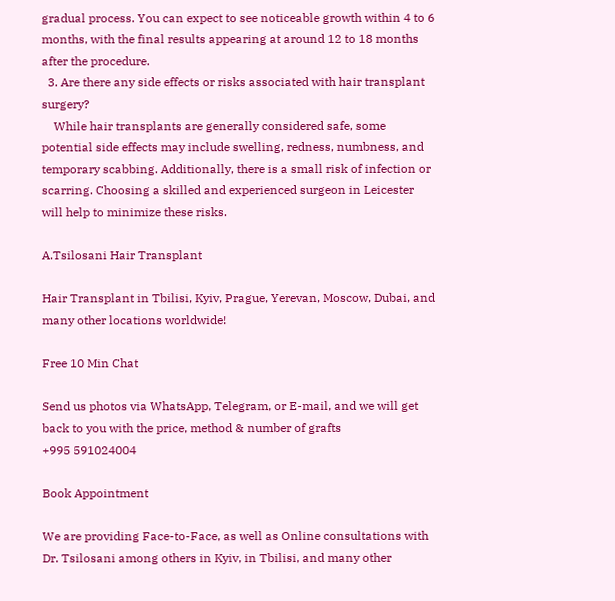gradual process. You can expect to see noticeable growth within 4 to 6 months, with the final results appearing at around 12 to 18 months after the procedure.
  3. Are there any side effects or risks associated with hair transplant surgery?
    While hair transplants are generally considered safe, some potential side effects may include swelling, redness, numbness, and temporary scabbing. Additionally, there is a small risk of infection or scarring. Choosing a skilled and experienced surgeon in Leicester will help to minimize these risks.

A.Tsilosani Hair Transplant

Hair Transplant in Tbilisi, Kyiv, Prague, Yerevan, Moscow, Dubai, and many other locations worldwide!

Free 10 Min Chat

Send us photos via WhatsApp, Telegram, or E-mail, and we will get back to you with the price, method & number of grafts
+995 591024004

Book Appointment

We are providing Face-to-Face, as well as Online consultations with Dr. Tsilosani among others in Kyiv, in Tbilisi, and many other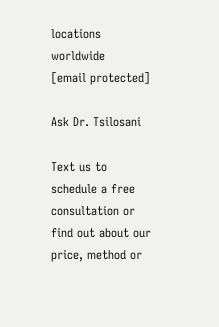locations worldwide
[email protected]

Ask Dr. Tsilosani

Text us to schedule a free consultation or find out about our price, method or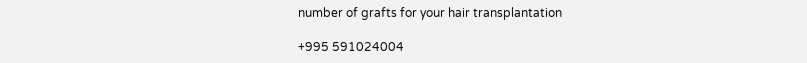number of grafts for your hair transplantation

+995 591024004